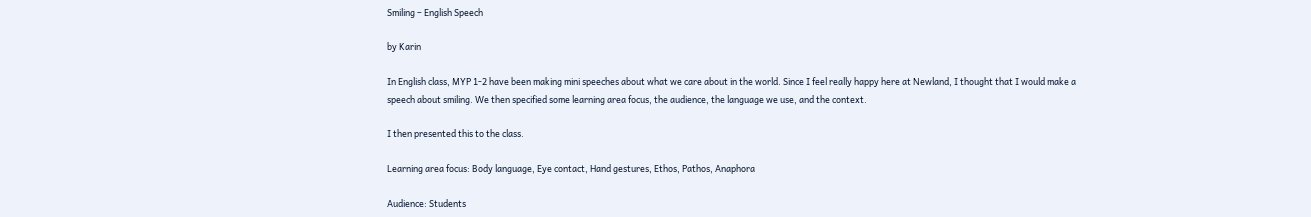Smiling – English Speech

by Karin

In English class, MYP 1-2 have been making mini speeches about what we care about in the world. Since I feel really happy here at Newland, I thought that I would make a speech about smiling. We then specified some learning area focus, the audience, the language we use, and the context.

I then presented this to the class.

Learning area focus: Body language, Eye contact, Hand gestures, Ethos, Pathos, Anaphora

Audience: Students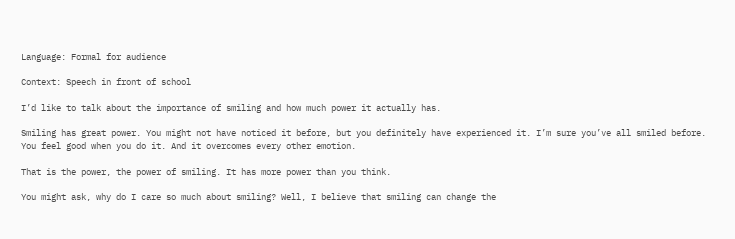Language: Formal for audience

Context: Speech in front of school

I’d like to talk about the importance of smiling and how much power it actually has.

Smiling has great power. You might not have noticed it before, but you definitely have experienced it. I’m sure you’ve all smiled before. You feel good when you do it. And it overcomes every other emotion.

That is the power, the power of smiling. It has more power than you think.

You might ask, why do I care so much about smiling? Well, I believe that smiling can change the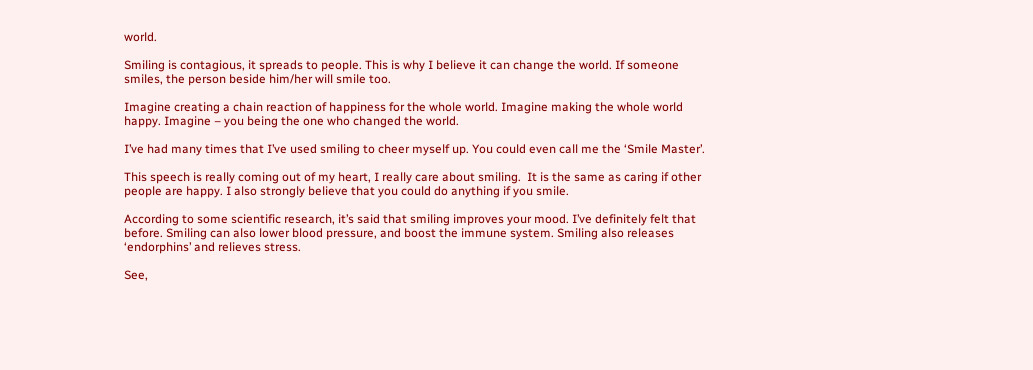world.

Smiling is contagious, it spreads to people. This is why I believe it can change the world. If someone smiles, the person beside him/her will smile too.

Imagine creating a chain reaction of happiness for the whole world. Imagine making the whole world happy. Imagine – you being the one who changed the world.

I’ve had many times that I’ve used smiling to cheer myself up. You could even call me the ‘Smile Master’.

This speech is really coming out of my heart, I really care about smiling.  It is the same as caring if other people are happy. I also strongly believe that you could do anything if you smile.

According to some scientific research, it’s said that smiling improves your mood. I’ve definitely felt that before. Smiling can also lower blood pressure, and boost the immune system. Smiling also releases ‘endorphins’ and relieves stress.

See,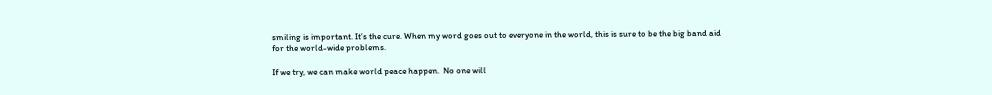smiling is important. It’s the cure. When my word goes out to everyone in the world, this is sure to be the big band aid for the world-wide problems.

If we try, we can make world peace happen.  No one will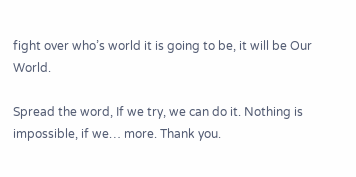fight over who’s world it is going to be, it will be Our World.

Spread the word, If we try, we can do it. Nothing is impossible, if we… more. Thank you.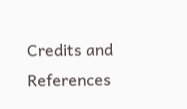Credits and References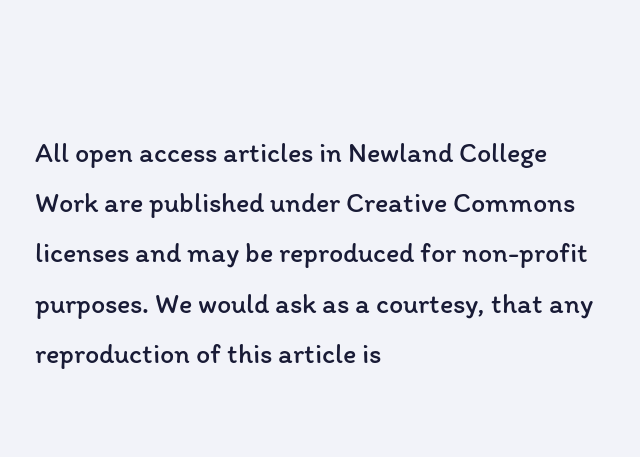All open access articles in Newland College Work are published under Creative Commons licenses and may be reproduced for non-profit purposes. We would ask as a courtesy, that any reproduction of this article is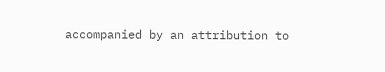accompanied by an attribution to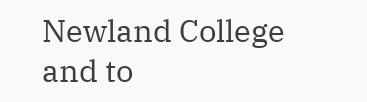Newland College and to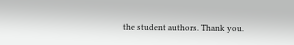the student authors. Thank you.